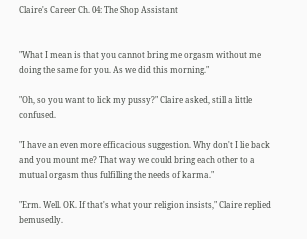Claire's Career Ch. 04: The Shop Assistant


"What I mean is that you cannot bring me orgasm without me doing the same for you. As we did this morning."

"Oh, so you want to lick my pussy?" Claire asked, still a little confused.

"I have an even more efficacious suggestion. Why don't I lie back and you mount me? That way we could bring each other to a mutual orgasm thus fulfilling the needs of karma."

"Erm. Well. OK. If that's what your religion insists," Claire replied bemusedly.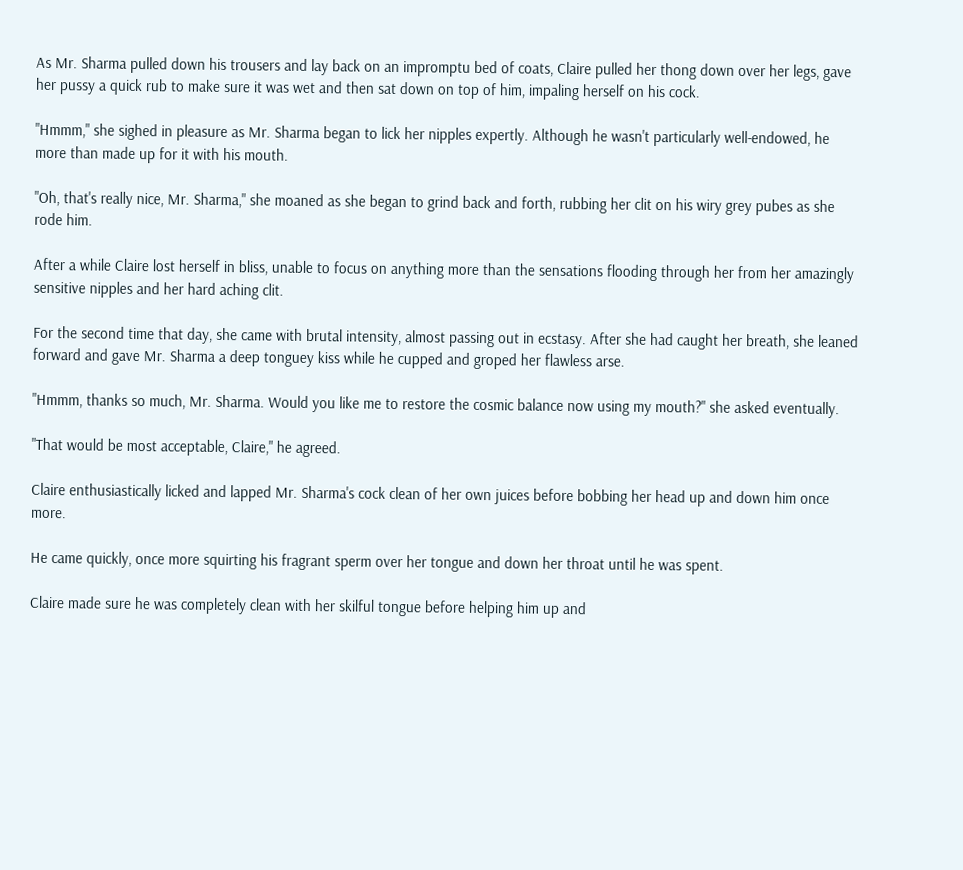As Mr. Sharma pulled down his trousers and lay back on an impromptu bed of coats, Claire pulled her thong down over her legs, gave her pussy a quick rub to make sure it was wet and then sat down on top of him, impaling herself on his cock.

"Hmmm," she sighed in pleasure as Mr. Sharma began to lick her nipples expertly. Although he wasn't particularly well-endowed, he more than made up for it with his mouth.

"Oh, that's really nice, Mr. Sharma," she moaned as she began to grind back and forth, rubbing her clit on his wiry grey pubes as she rode him.

After a while Claire lost herself in bliss, unable to focus on anything more than the sensations flooding through her from her amazingly sensitive nipples and her hard aching clit.

For the second time that day, she came with brutal intensity, almost passing out in ecstasy. After she had caught her breath, she leaned forward and gave Mr. Sharma a deep tonguey kiss while he cupped and groped her flawless arse.

"Hmmm, thanks so much, Mr. Sharma. Would you like me to restore the cosmic balance now using my mouth?" she asked eventually.

"That would be most acceptable, Claire," he agreed.

Claire enthusiastically licked and lapped Mr. Sharma's cock clean of her own juices before bobbing her head up and down him once more.

He came quickly, once more squirting his fragrant sperm over her tongue and down her throat until he was spent.

Claire made sure he was completely clean with her skilful tongue before helping him up and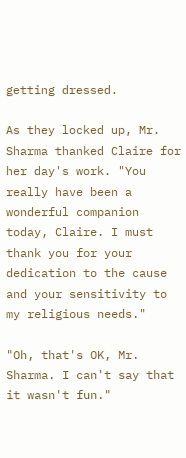getting dressed.

As they locked up, Mr. Sharma thanked Claire for her day's work. "You really have been a wonderful companion today, Claire. I must thank you for your dedication to the cause and your sensitivity to my religious needs."

"Oh, that's OK, Mr. Sharma. I can't say that it wasn't fun."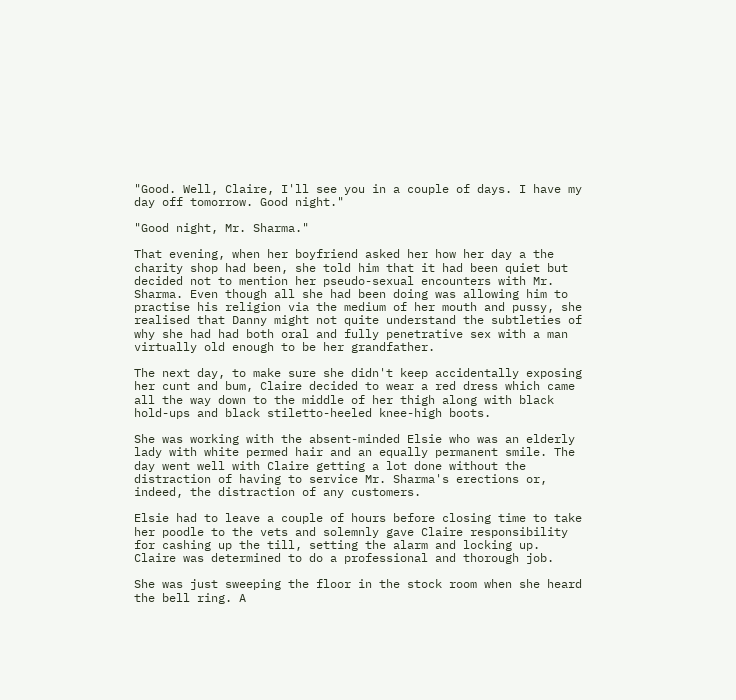"Good. Well, Claire, I'll see you in a couple of days. I have my day off tomorrow. Good night."

"Good night, Mr. Sharma."

That evening, when her boyfriend asked her how her day a the charity shop had been, she told him that it had been quiet but decided not to mention her pseudo-sexual encounters with Mr. Sharma. Even though all she had been doing was allowing him to practise his religion via the medium of her mouth and pussy, she realised that Danny might not quite understand the subtleties of why she had had both oral and fully penetrative sex with a man virtually old enough to be her grandfather.

The next day, to make sure she didn't keep accidentally exposing her cunt and bum, Claire decided to wear a red dress which came all the way down to the middle of her thigh along with black hold-ups and black stiletto-heeled knee-high boots.

She was working with the absent-minded Elsie who was an elderly lady with white permed hair and an equally permanent smile. The day went well with Claire getting a lot done without the distraction of having to service Mr. Sharma's erections or, indeed, the distraction of any customers.

Elsie had to leave a couple of hours before closing time to take her poodle to the vets and solemnly gave Claire responsibility for cashing up the till, setting the alarm and locking up. Claire was determined to do a professional and thorough job.

She was just sweeping the floor in the stock room when she heard the bell ring. A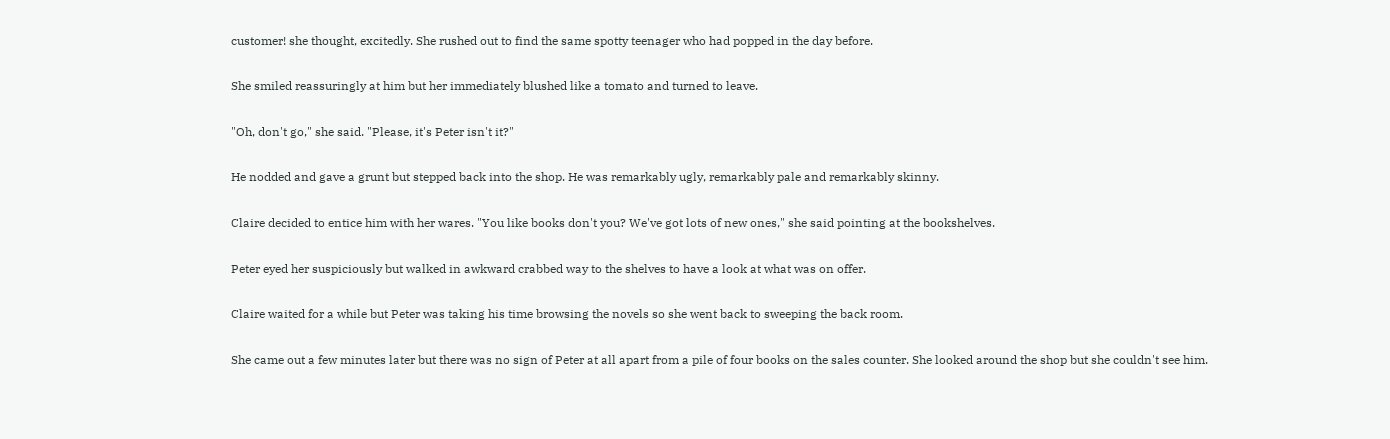customer! she thought, excitedly. She rushed out to find the same spotty teenager who had popped in the day before.

She smiled reassuringly at him but her immediately blushed like a tomato and turned to leave.

"Oh, don't go," she said. "Please, it's Peter isn't it?"

He nodded and gave a grunt but stepped back into the shop. He was remarkably ugly, remarkably pale and remarkably skinny.

Claire decided to entice him with her wares. "You like books don't you? We've got lots of new ones," she said pointing at the bookshelves.

Peter eyed her suspiciously but walked in awkward crabbed way to the shelves to have a look at what was on offer.

Claire waited for a while but Peter was taking his time browsing the novels so she went back to sweeping the back room.

She came out a few minutes later but there was no sign of Peter at all apart from a pile of four books on the sales counter. She looked around the shop but she couldn't see him.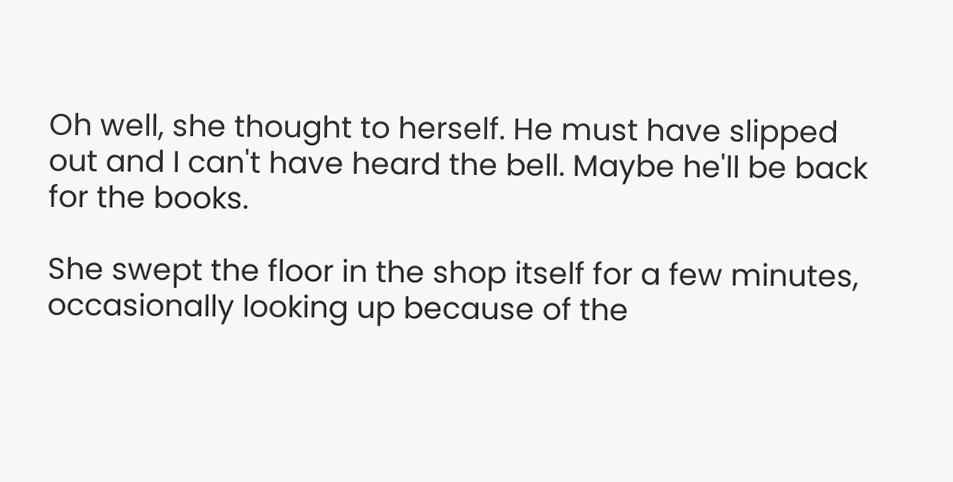Oh well, she thought to herself. He must have slipped out and I can't have heard the bell. Maybe he'll be back for the books.

She swept the floor in the shop itself for a few minutes, occasionally looking up because of the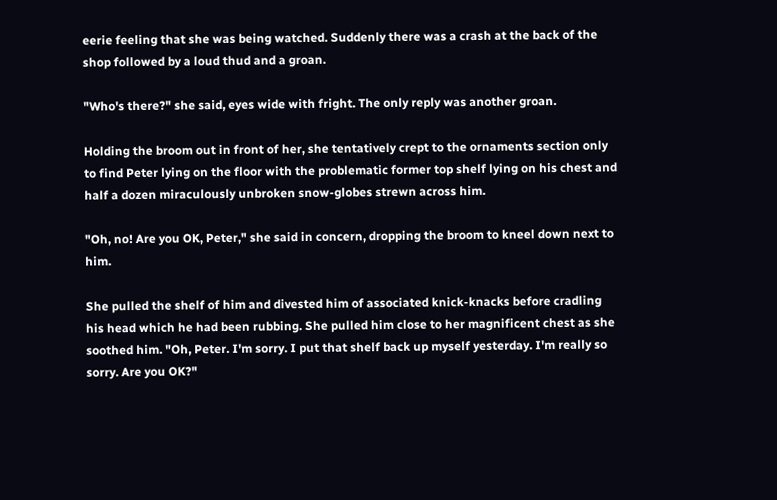eerie feeling that she was being watched. Suddenly there was a crash at the back of the shop followed by a loud thud and a groan.

"Who's there?" she said, eyes wide with fright. The only reply was another groan.

Holding the broom out in front of her, she tentatively crept to the ornaments section only to find Peter lying on the floor with the problematic former top shelf lying on his chest and half a dozen miraculously unbroken snow-globes strewn across him.

"Oh, no! Are you OK, Peter," she said in concern, dropping the broom to kneel down next to him.

She pulled the shelf of him and divested him of associated knick-knacks before cradling his head which he had been rubbing. She pulled him close to her magnificent chest as she soothed him. "Oh, Peter. I'm sorry. I put that shelf back up myself yesterday. I'm really so sorry. Are you OK?"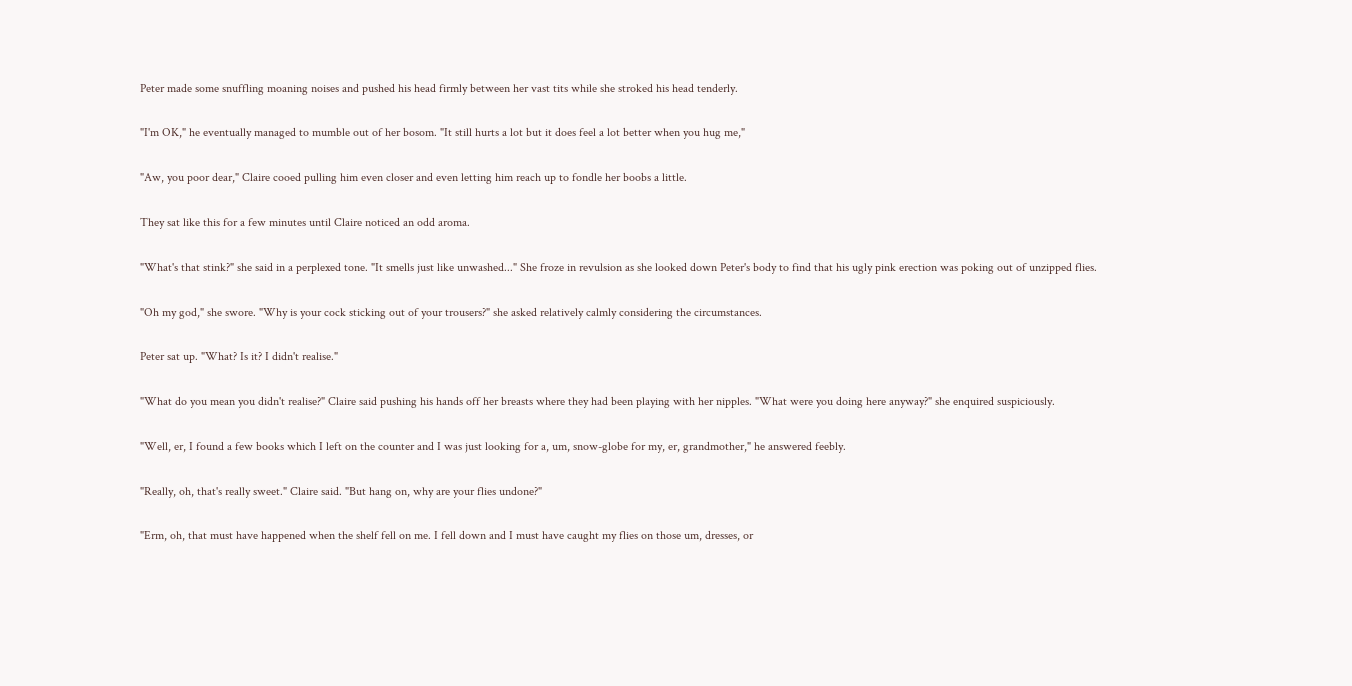Peter made some snuffling moaning noises and pushed his head firmly between her vast tits while she stroked his head tenderly.

"I'm OK," he eventually managed to mumble out of her bosom. "It still hurts a lot but it does feel a lot better when you hug me,"

"Aw, you poor dear," Claire cooed pulling him even closer and even letting him reach up to fondle her boobs a little.

They sat like this for a few minutes until Claire noticed an odd aroma.

"What's that stink?" she said in a perplexed tone. "It smells just like unwashed..." She froze in revulsion as she looked down Peter's body to find that his ugly pink erection was poking out of unzipped flies.

"Oh my god," she swore. "Why is your cock sticking out of your trousers?" she asked relatively calmly considering the circumstances.

Peter sat up. "What? Is it? I didn't realise."

"What do you mean you didn't realise?" Claire said pushing his hands off her breasts where they had been playing with her nipples. "What were you doing here anyway?" she enquired suspiciously.

"Well, er, I found a few books which I left on the counter and I was just looking for a, um, snow-globe for my, er, grandmother," he answered feebly.

"Really, oh, that's really sweet." Claire said. "But hang on, why are your flies undone?"

"Erm, oh, that must have happened when the shelf fell on me. I fell down and I must have caught my flies on those um, dresses, or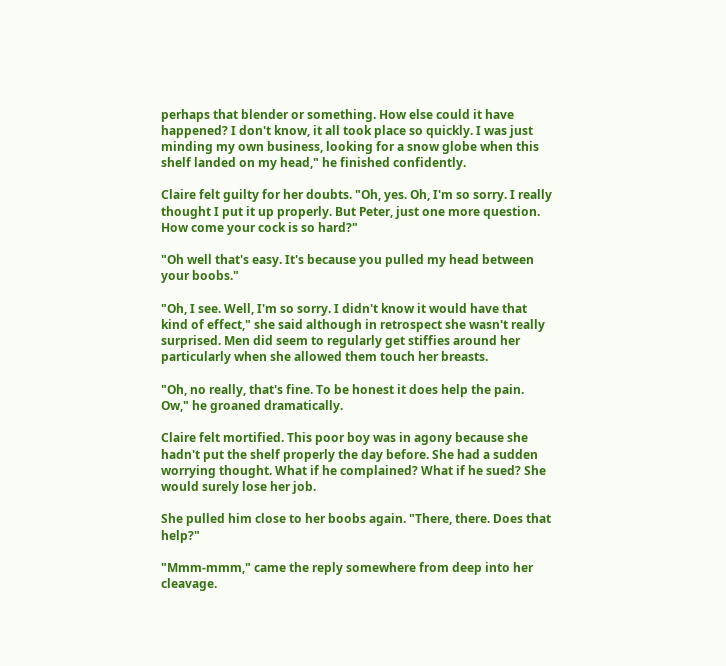perhaps that blender or something. How else could it have happened? I don't know, it all took place so quickly. I was just minding my own business, looking for a snow globe when this shelf landed on my head," he finished confidently.

Claire felt guilty for her doubts. "Oh, yes. Oh, I'm so sorry. I really thought I put it up properly. But Peter, just one more question. How come your cock is so hard?"

"Oh well that's easy. It's because you pulled my head between your boobs."

"Oh, I see. Well, I'm so sorry. I didn't know it would have that kind of effect," she said although in retrospect she wasn't really surprised. Men did seem to regularly get stiffies around her particularly when she allowed them touch her breasts.

"Oh, no really, that's fine. To be honest it does help the pain. Ow," he groaned dramatically.

Claire felt mortified. This poor boy was in agony because she hadn't put the shelf properly the day before. She had a sudden worrying thought. What if he complained? What if he sued? She would surely lose her job.

She pulled him close to her boobs again. "There, there. Does that help?"

"Mmm-mmm," came the reply somewhere from deep into her cleavage.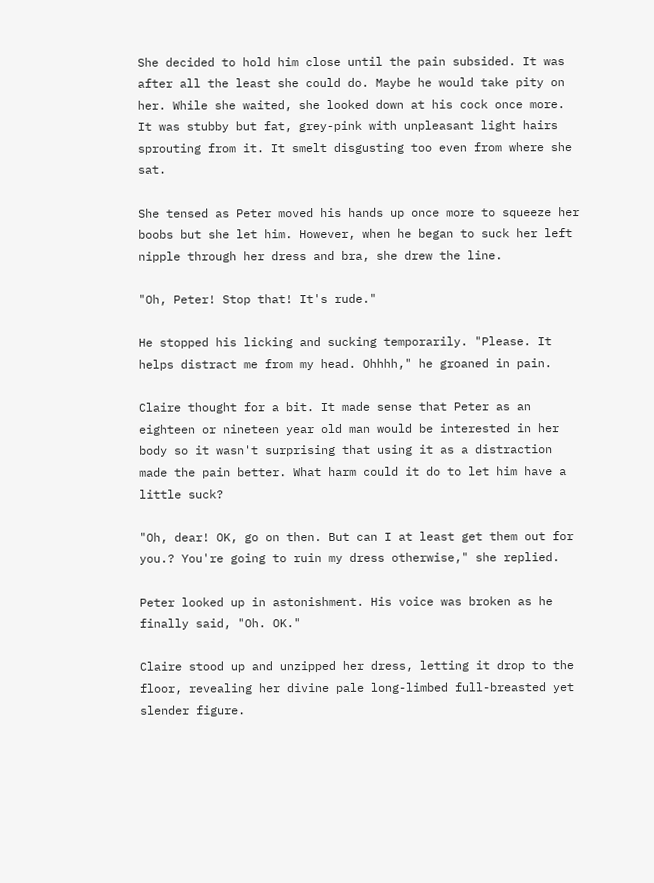She decided to hold him close until the pain subsided. It was after all the least she could do. Maybe he would take pity on her. While she waited, she looked down at his cock once more. It was stubby but fat, grey-pink with unpleasant light hairs sprouting from it. It smelt disgusting too even from where she sat.

She tensed as Peter moved his hands up once more to squeeze her boobs but she let him. However, when he began to suck her left nipple through her dress and bra, she drew the line.

"Oh, Peter! Stop that! It's rude."

He stopped his licking and sucking temporarily. "Please. It helps distract me from my head. Ohhhh," he groaned in pain.

Claire thought for a bit. It made sense that Peter as an eighteen or nineteen year old man would be interested in her body so it wasn't surprising that using it as a distraction made the pain better. What harm could it do to let him have a little suck?

"Oh, dear! OK, go on then. But can I at least get them out for you.? You're going to ruin my dress otherwise," she replied.

Peter looked up in astonishment. His voice was broken as he finally said, "Oh. OK."

Claire stood up and unzipped her dress, letting it drop to the floor, revealing her divine pale long-limbed full-breasted yet slender figure.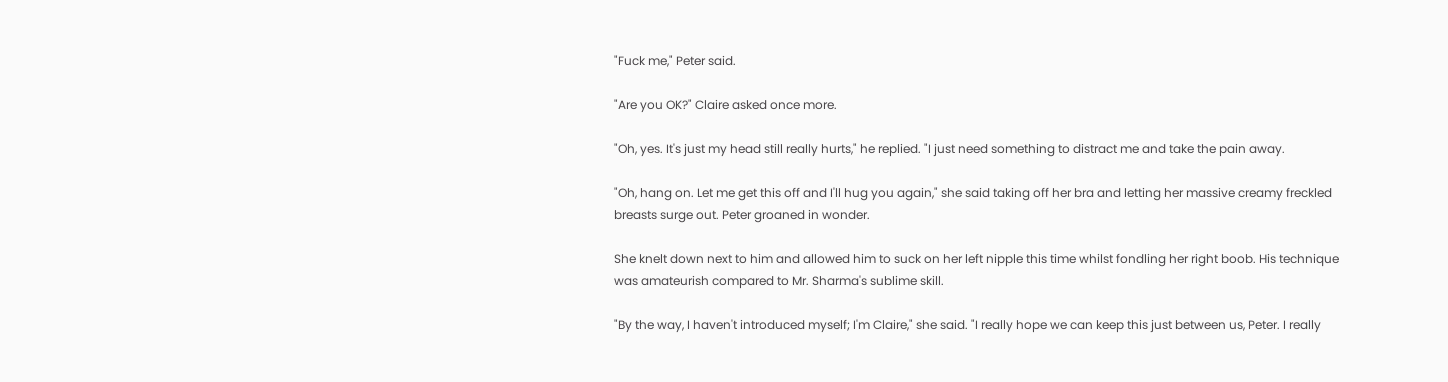"Fuck me," Peter said.

"Are you OK?" Claire asked once more.

"Oh, yes. It's just my head still really hurts," he replied. "I just need something to distract me and take the pain away.

"Oh, hang on. Let me get this off and I'll hug you again," she said taking off her bra and letting her massive creamy freckled breasts surge out. Peter groaned in wonder.

She knelt down next to him and allowed him to suck on her left nipple this time whilst fondling her right boob. His technique was amateurish compared to Mr. Sharma's sublime skill.

"By the way, I haven't introduced myself; I'm Claire," she said. "I really hope we can keep this just between us, Peter. I really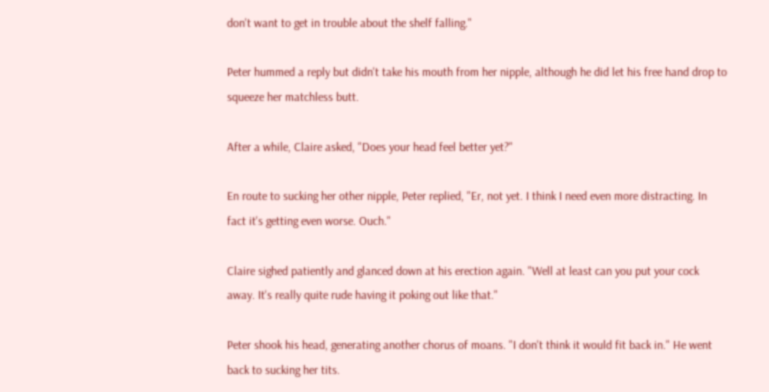don't want to get in trouble about the shelf falling."

Peter hummed a reply but didn't take his mouth from her nipple, although he did let his free hand drop to squeeze her matchless butt.

After a while, Claire asked, "Does your head feel better yet?"

En route to sucking her other nipple, Peter replied, "Er, not yet. I think I need even more distracting. In fact it's getting even worse. Ouch."

Claire sighed patiently and glanced down at his erection again. "Well at least can you put your cock away. It's really quite rude having it poking out like that."

Peter shook his head, generating another chorus of moans. "I don't think it would fit back in." He went back to sucking her tits.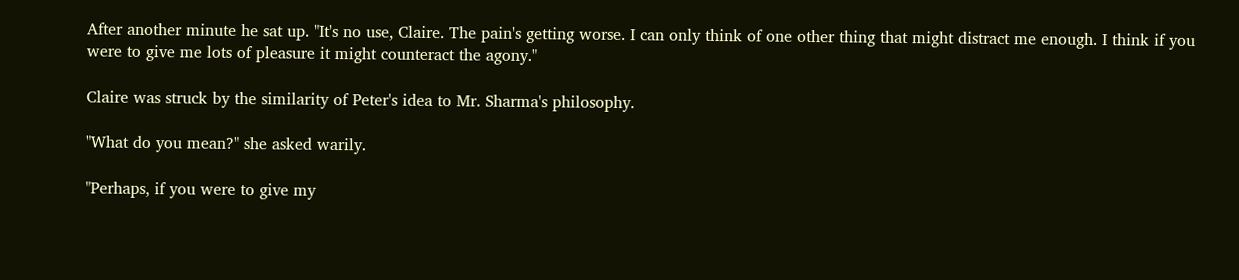After another minute he sat up. "It's no use, Claire. The pain's getting worse. I can only think of one other thing that might distract me enough. I think if you were to give me lots of pleasure it might counteract the agony."

Claire was struck by the similarity of Peter's idea to Mr. Sharma's philosophy.

"What do you mean?" she asked warily.

"Perhaps, if you were to give my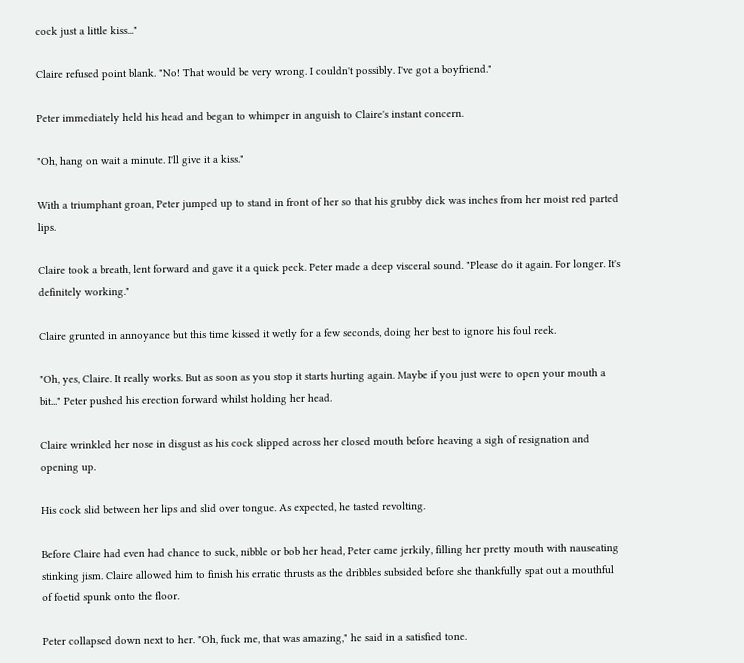cock just a little kiss..."

Claire refused point blank. "No! That would be very wrong. I couldn't possibly. I've got a boyfriend."

Peter immediately held his head and began to whimper in anguish to Claire's instant concern.

"Oh, hang on wait a minute. I'll give it a kiss."

With a triumphant groan, Peter jumped up to stand in front of her so that his grubby dick was inches from her moist red parted lips.

Claire took a breath, lent forward and gave it a quick peck. Peter made a deep visceral sound. "Please do it again. For longer. It's definitely working."

Claire grunted in annoyance but this time kissed it wetly for a few seconds, doing her best to ignore his foul reek.

"Oh, yes, Claire. It really works. But as soon as you stop it starts hurting again. Maybe if you just were to open your mouth a bit..." Peter pushed his erection forward whilst holding her head.

Claire wrinkled her nose in disgust as his cock slipped across her closed mouth before heaving a sigh of resignation and opening up.

His cock slid between her lips and slid over tongue. As expected, he tasted revolting.

Before Claire had even had chance to suck, nibble or bob her head, Peter came jerkily, filling her pretty mouth with nauseating stinking jism. Claire allowed him to finish his erratic thrusts as the dribbles subsided before she thankfully spat out a mouthful of foetid spunk onto the floor.

Peter collapsed down next to her. "Oh, fuck me, that was amazing," he said in a satisfied tone.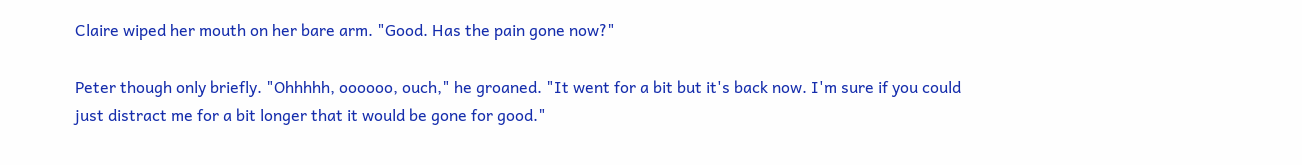Claire wiped her mouth on her bare arm. "Good. Has the pain gone now?"

Peter though only briefly. "Ohhhhh, oooooo, ouch," he groaned. "It went for a bit but it's back now. I'm sure if you could just distract me for a bit longer that it would be gone for good."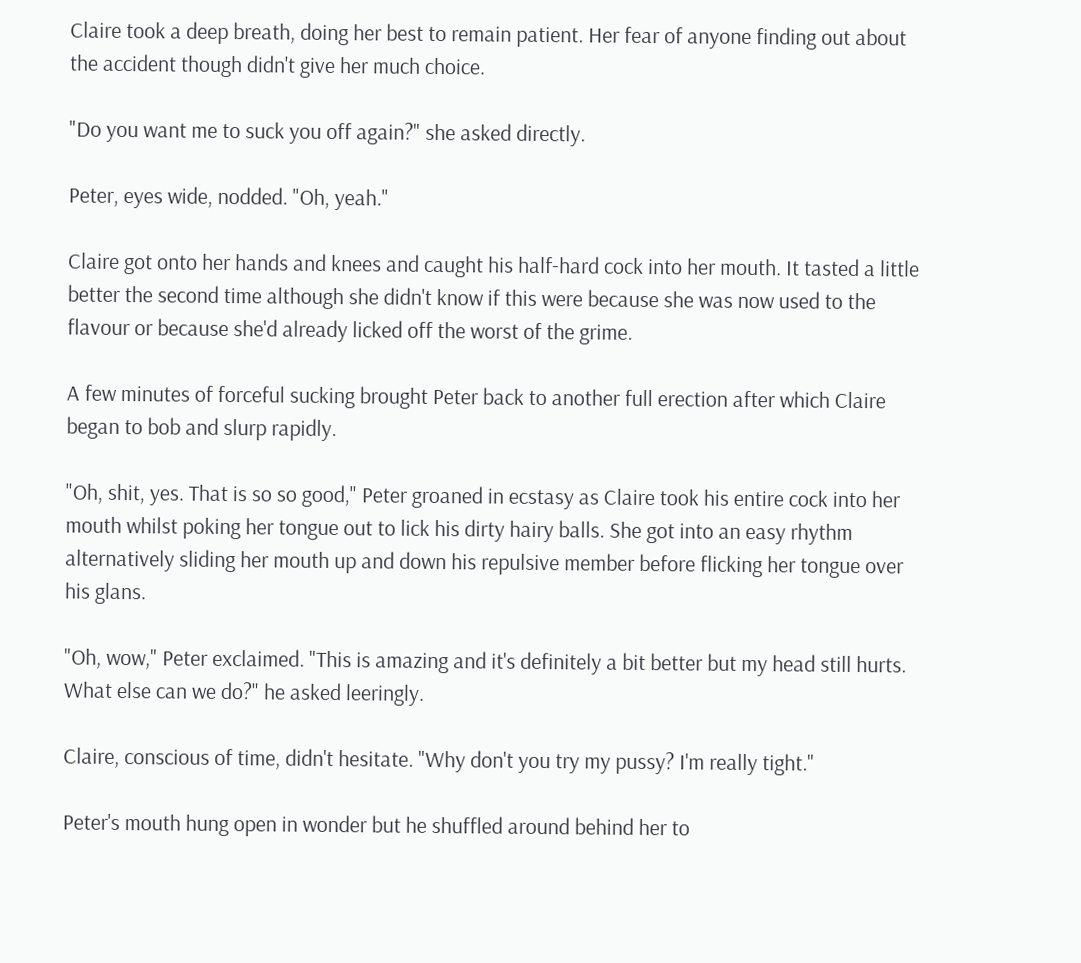Claire took a deep breath, doing her best to remain patient. Her fear of anyone finding out about the accident though didn't give her much choice.

"Do you want me to suck you off again?" she asked directly.

Peter, eyes wide, nodded. "Oh, yeah."

Claire got onto her hands and knees and caught his half-hard cock into her mouth. It tasted a little better the second time although she didn't know if this were because she was now used to the flavour or because she'd already licked off the worst of the grime.

A few minutes of forceful sucking brought Peter back to another full erection after which Claire began to bob and slurp rapidly.

"Oh, shit, yes. That is so so good," Peter groaned in ecstasy as Claire took his entire cock into her mouth whilst poking her tongue out to lick his dirty hairy balls. She got into an easy rhythm alternatively sliding her mouth up and down his repulsive member before flicking her tongue over his glans.

"Oh, wow," Peter exclaimed. "This is amazing and it's definitely a bit better but my head still hurts. What else can we do?" he asked leeringly.

Claire, conscious of time, didn't hesitate. "Why don't you try my pussy? I'm really tight."

Peter's mouth hung open in wonder but he shuffled around behind her to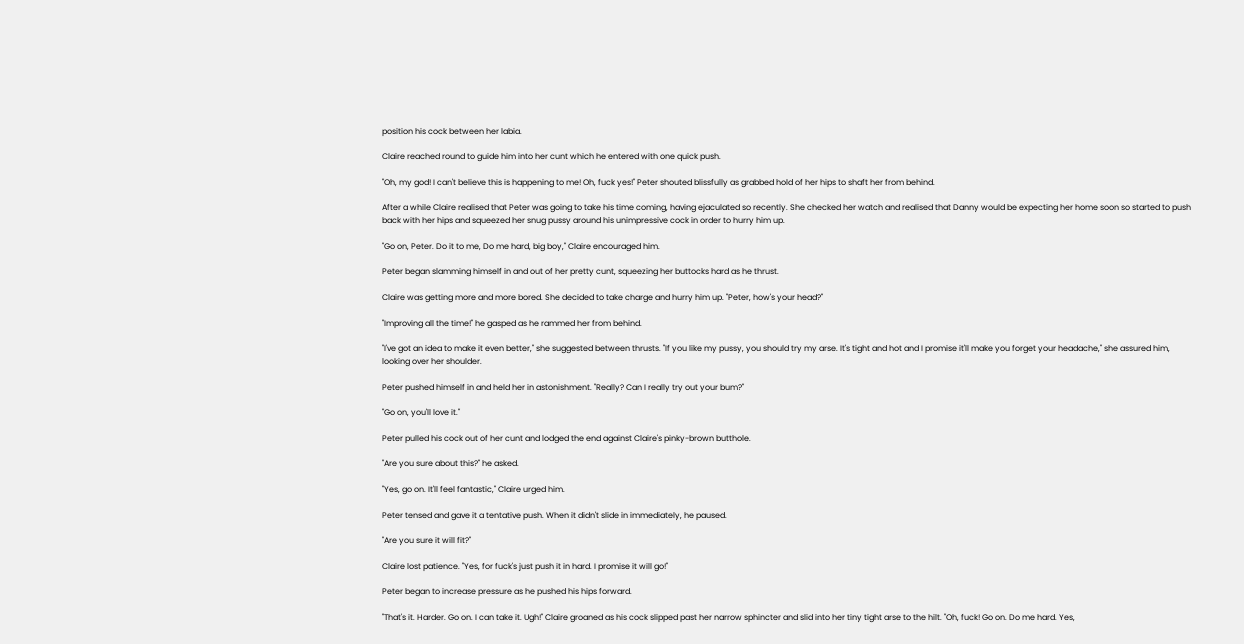position his cock between her labia.

Claire reached round to guide him into her cunt which he entered with one quick push.

"Oh, my god! I can't believe this is happening to me! Oh, fuck yes!" Peter shouted blissfully as grabbed hold of her hips to shaft her from behind.

After a while Claire realised that Peter was going to take his time coming, having ejaculated so recently. She checked her watch and realised that Danny would be expecting her home soon so started to push back with her hips and squeezed her snug pussy around his unimpressive cock in order to hurry him up.

"Go on, Peter. Do it to me, Do me hard, big boy," Claire encouraged him.

Peter began slamming himself in and out of her pretty cunt, squeezing her buttocks hard as he thrust.

Claire was getting more and more bored. She decided to take charge and hurry him up. "Peter, how's your head?"

"Improving all the time!" he gasped as he rammed her from behind.

"I've got an idea to make it even better," she suggested between thrusts. "If you like my pussy, you should try my arse. It's tight and hot and I promise it'll make you forget your headache," she assured him, looking over her shoulder.

Peter pushed himself in and held her in astonishment. "Really? Can I really try out your bum?"

"Go on, you'll love it."

Peter pulled his cock out of her cunt and lodged the end against Claire's pinky-brown butthole.

"Are you sure about this?" he asked.

"Yes, go on. It'll feel fantastic," Claire urged him.

Peter tensed and gave it a tentative push. When it didn't slide in immediately, he paused.

"Are you sure it will fit?"

Claire lost patience. "Yes, for fuck's just push it in hard. I promise it will go!"

Peter began to increase pressure as he pushed his hips forward.

"That's it. Harder. Go on. I can take it. Ugh!" Claire groaned as his cock slipped past her narrow sphincter and slid into her tiny tight arse to the hilt. "Oh, fuck! Go on. Do me hard. Yes,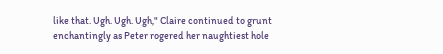like that. Ugh. Ugh. Ugh," Claire continued to grunt enchantingly as Peter rogered her naughtiest hole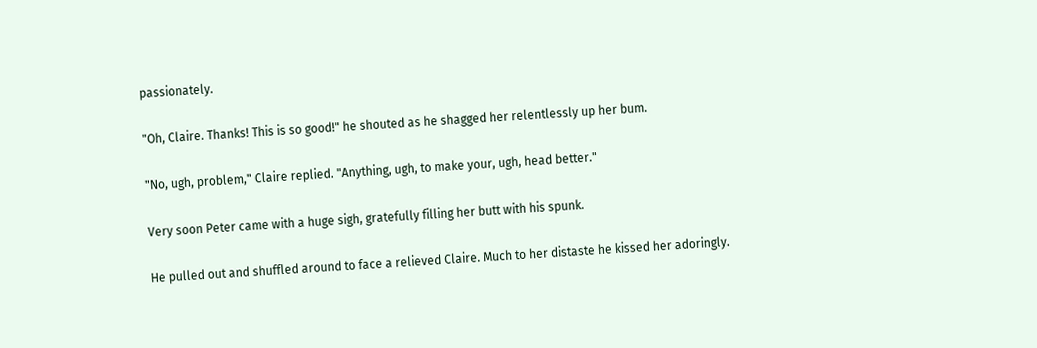passionately.

"Oh, Claire. Thanks! This is so good!" he shouted as he shagged her relentlessly up her bum.

"No, ugh, problem," Claire replied. "Anything, ugh, to make your, ugh, head better."

Very soon Peter came with a huge sigh, gratefully filling her butt with his spunk.

He pulled out and shuffled around to face a relieved Claire. Much to her distaste he kissed her adoringly.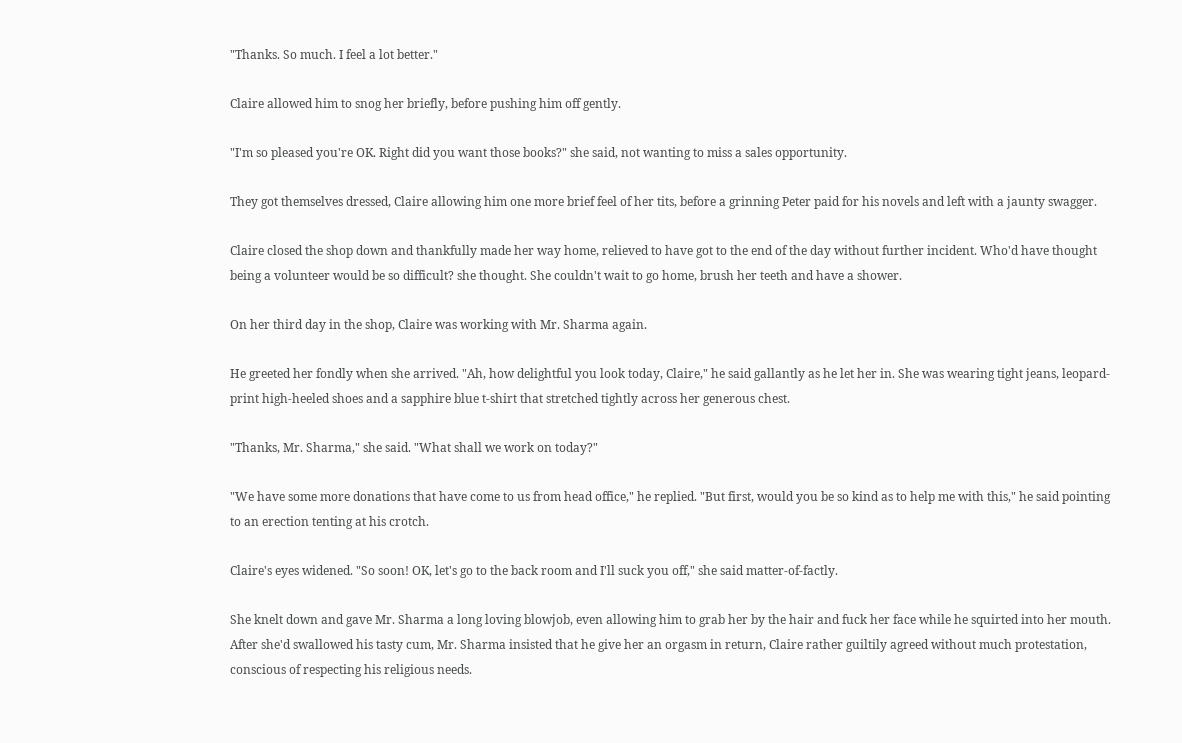"Thanks. So much. I feel a lot better."

Claire allowed him to snog her briefly, before pushing him off gently.

"I'm so pleased you're OK. Right did you want those books?" she said, not wanting to miss a sales opportunity.

They got themselves dressed, Claire allowing him one more brief feel of her tits, before a grinning Peter paid for his novels and left with a jaunty swagger.

Claire closed the shop down and thankfully made her way home, relieved to have got to the end of the day without further incident. Who'd have thought being a volunteer would be so difficult? she thought. She couldn't wait to go home, brush her teeth and have a shower.

On her third day in the shop, Claire was working with Mr. Sharma again.

He greeted her fondly when she arrived. "Ah, how delightful you look today, Claire," he said gallantly as he let her in. She was wearing tight jeans, leopard-print high-heeled shoes and a sapphire blue t-shirt that stretched tightly across her generous chest.

"Thanks, Mr. Sharma," she said. "What shall we work on today?"

"We have some more donations that have come to us from head office," he replied. "But first, would you be so kind as to help me with this," he said pointing to an erection tenting at his crotch.

Claire's eyes widened. "So soon! OK, let's go to the back room and I'll suck you off," she said matter-of-factly.

She knelt down and gave Mr. Sharma a long loving blowjob, even allowing him to grab her by the hair and fuck her face while he squirted into her mouth. After she'd swallowed his tasty cum, Mr. Sharma insisted that he give her an orgasm in return, Claire rather guiltily agreed without much protestation, conscious of respecting his religious needs.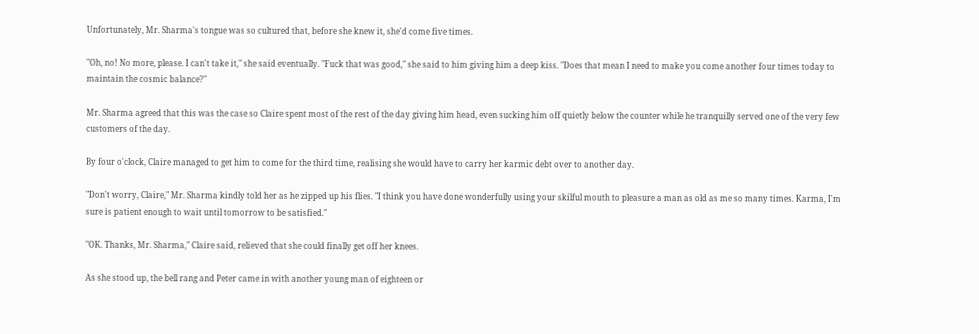Unfortunately, Mr. Sharma's tongue was so cultured that, before she knew it, she'd come five times.

"Oh, no! No more, please. I can't take it," she said eventually. "Fuck that was good," she said to him giving him a deep kiss. "Does that mean I need to make you come another four times today to maintain the cosmic balance?"

Mr. Sharma agreed that this was the case so Claire spent most of the rest of the day giving him head, even sucking him off quietly below the counter while he tranquilly served one of the very few customers of the day.

By four o'clock, Claire managed to get him to come for the third time, realising she would have to carry her karmic debt over to another day.

"Don't worry, Claire," Mr. Sharma kindly told her as he zipped up his flies. "I think you have done wonderfully using your skilful mouth to pleasure a man as old as me so many times. Karma, I'm sure is patient enough to wait until tomorrow to be satisfied."

"OK. Thanks, Mr. Sharma," Claire said, relieved that she could finally get off her knees.

As she stood up, the bell rang and Peter came in with another young man of eighteen or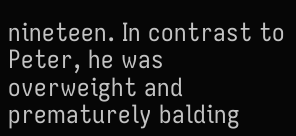nineteen. In contrast to Peter, he was overweight and prematurely balding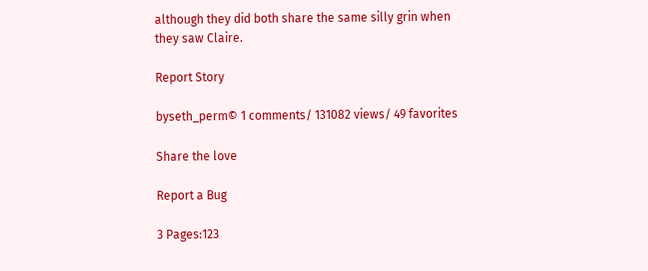although they did both share the same silly grin when they saw Claire.

Report Story

byseth_perm© 1 comments/ 131082 views/ 49 favorites

Share the love

Report a Bug

3 Pages:123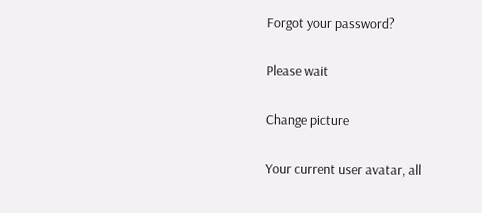Forgot your password?

Please wait

Change picture

Your current user avatar, all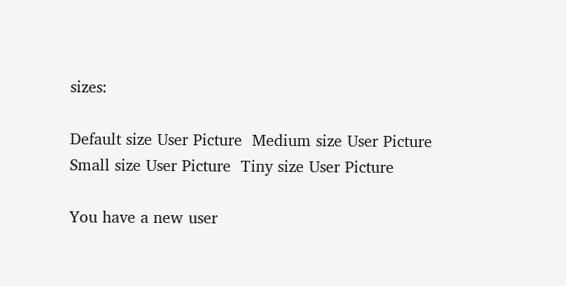sizes:

Default size User Picture  Medium size User Picture  Small size User Picture  Tiny size User Picture

You have a new user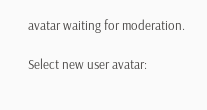avatar waiting for moderation.

Select new user avatar: